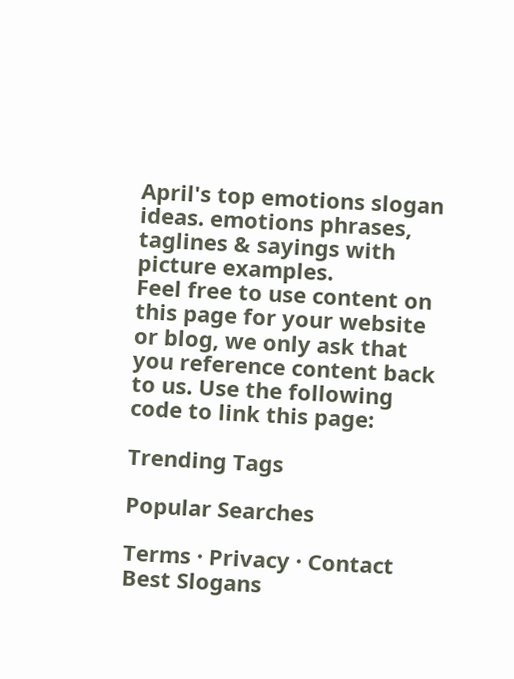April's top emotions slogan ideas. emotions phrases, taglines & sayings with picture examples.
Feel free to use content on this page for your website or blog, we only ask that you reference content back to us. Use the following code to link this page:

Trending Tags

Popular Searches

Terms · Privacy · Contact
Best Slogans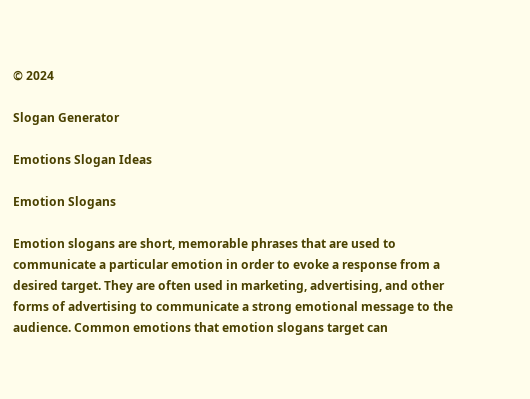© 2024

Slogan Generator

Emotions Slogan Ideas

Emotion Slogans

Emotion slogans are short, memorable phrases that are used to communicate a particular emotion in order to evoke a response from a desired target. They are often used in marketing, advertising, and other forms of advertising to communicate a strong emotional message to the audience. Common emotions that emotion slogans target can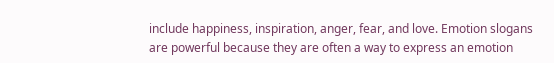include happiness, inspiration, anger, fear, and love. Emotion slogans are powerful because they are often a way to express an emotion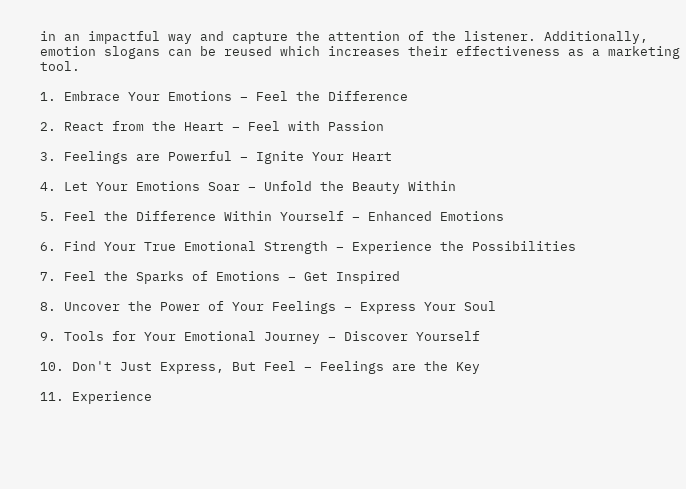in an impactful way and capture the attention of the listener. Additionally, emotion slogans can be reused which increases their effectiveness as a marketing tool.

1. Embrace Your Emotions – Feel the Difference

2. React from the Heart – Feel with Passion

3. Feelings are Powerful – Ignite Your Heart

4. Let Your Emotions Soar – Unfold the Beauty Within

5. Feel the Difference Within Yourself – Enhanced Emotions

6. Find Your True Emotional Strength – Experience the Possibilities

7. Feel the Sparks of Emotions – Get Inspired

8. Uncover the Power of Your Feelings – Express Your Soul

9. Tools for Your Emotional Journey – Discover Yourself

10. Don't Just Express, But Feel – Feelings are the Key

11. Experience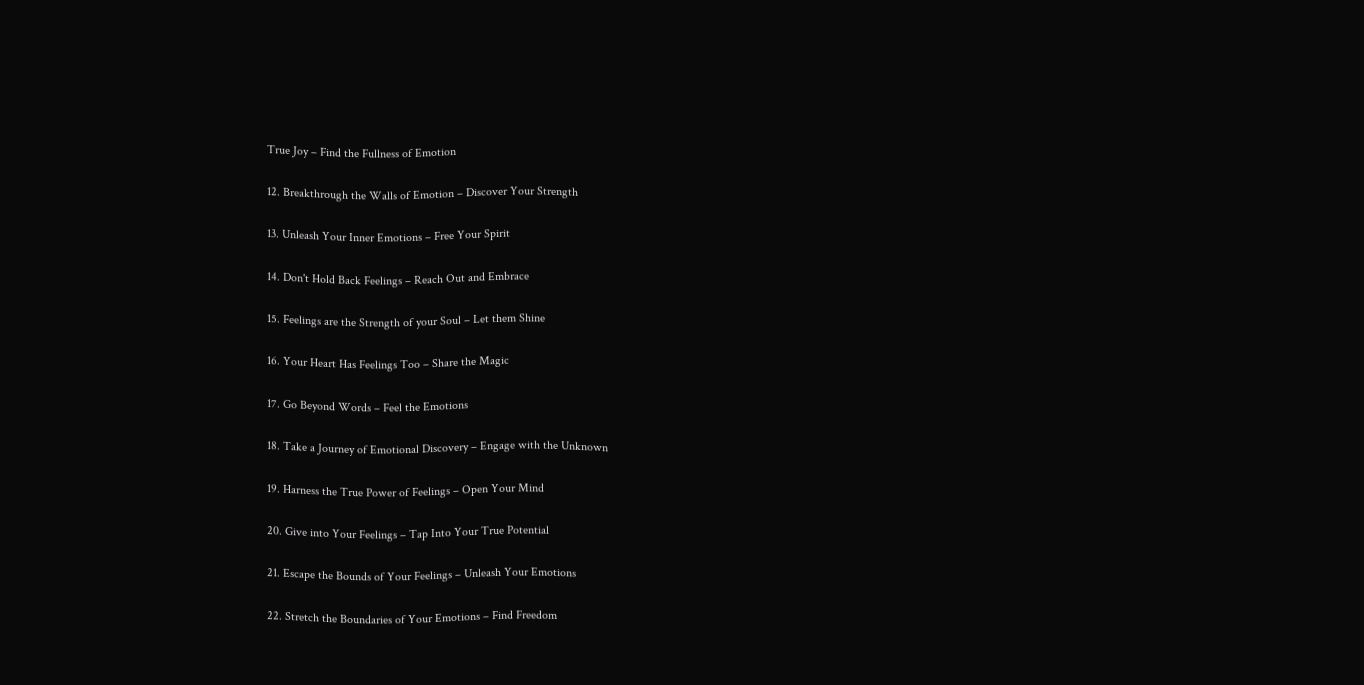True Joy – Find the Fullness of Emotion

12. Breakthrough the Walls of Emotion – Discover Your Strength

13. Unleash Your Inner Emotions – Free Your Spirit

14. Don't Hold Back Feelings – Reach Out and Embrace

15. Feelings are the Strength of your Soul – Let them Shine

16. Your Heart Has Feelings Too – Share the Magic

17. Go Beyond Words – Feel the Emotions

18. Take a Journey of Emotional Discovery – Engage with the Unknown

19. Harness the True Power of Feelings – Open Your Mind

20. Give into Your Feelings – Tap Into Your True Potential

21. Escape the Bounds of Your Feelings – Unleash Your Emotions

22. Stretch the Boundaries of Your Emotions – Find Freedom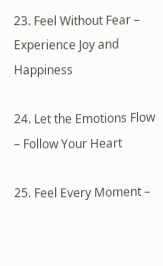23. Feel Without Fear – Experience Joy and Happiness

24. Let the Emotions Flow – Follow Your Heart

25. Feel Every Moment –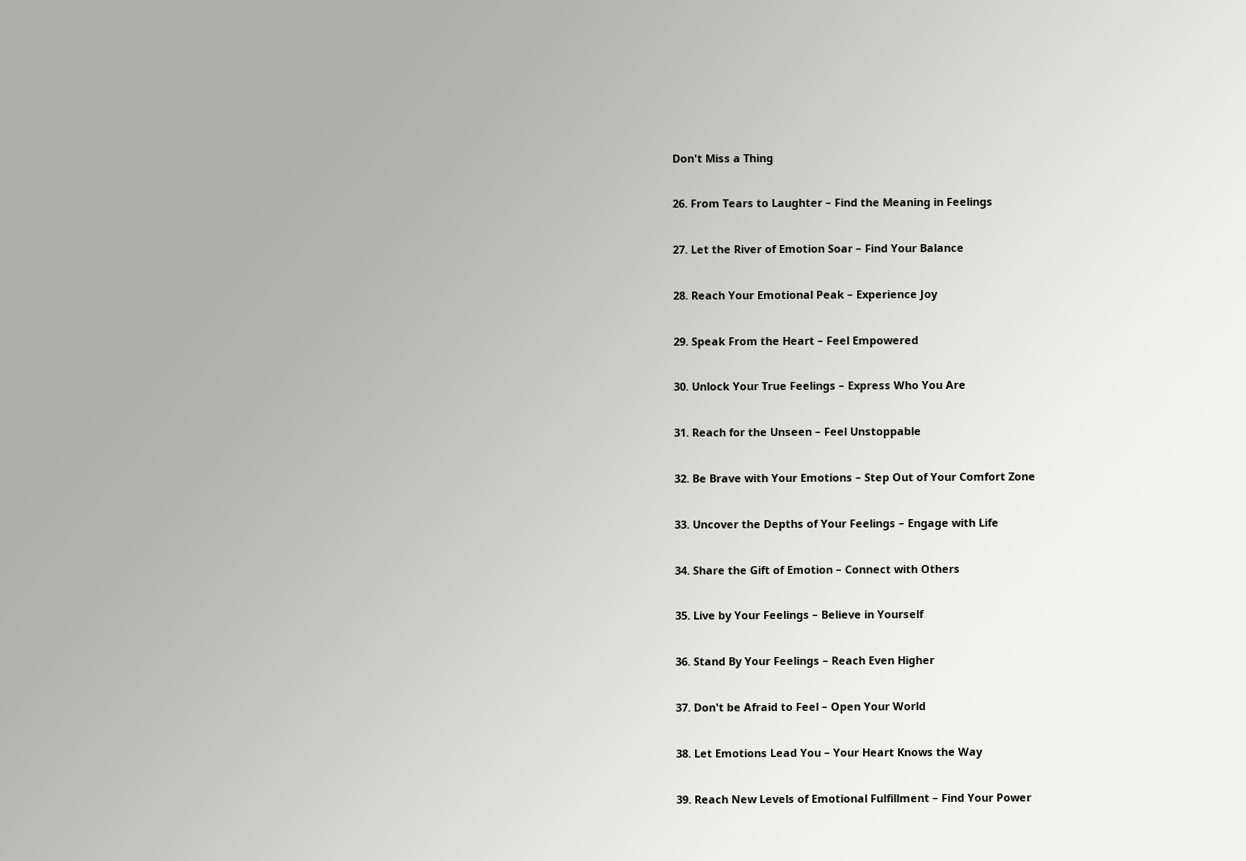Don't Miss a Thing

26. From Tears to Laughter – Find the Meaning in Feelings

27. Let the River of Emotion Soar – Find Your Balance

28. Reach Your Emotional Peak – Experience Joy

29. Speak From the Heart – Feel Empowered

30. Unlock Your True Feelings – Express Who You Are

31. Reach for the Unseen – Feel Unstoppable

32. Be Brave with Your Emotions – Step Out of Your Comfort Zone

33. Uncover the Depths of Your Feelings – Engage with Life

34. Share the Gift of Emotion – Connect with Others

35. Live by Your Feelings – Believe in Yourself

36. Stand By Your Feelings – Reach Even Higher

37. Don't be Afraid to Feel – Open Your World

38. Let Emotions Lead You – Your Heart Knows the Way

39. Reach New Levels of Emotional Fulfillment – Find Your Power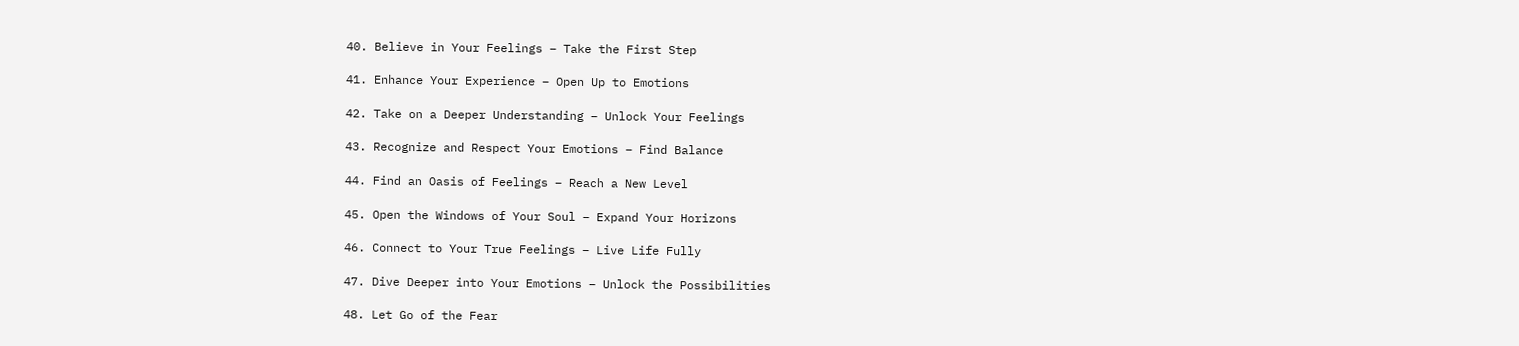40. Believe in Your Feelings – Take the First Step

41. Enhance Your Experience – Open Up to Emotions

42. Take on a Deeper Understanding – Unlock Your Feelings

43. Recognize and Respect Your Emotions – Find Balance

44. Find an Oasis of Feelings – Reach a New Level

45. Open the Windows of Your Soul – Expand Your Horizons

46. Connect to Your True Feelings – Live Life Fully

47. Dive Deeper into Your Emotions – Unlock the Possibilities

48. Let Go of the Fear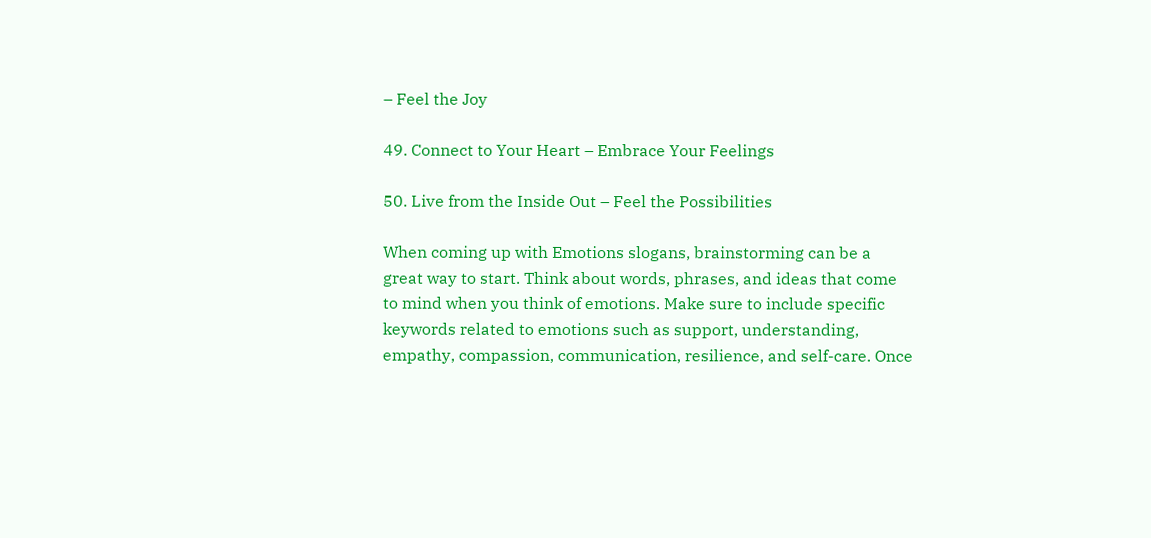– Feel the Joy

49. Connect to Your Heart – Embrace Your Feelings

50. Live from the Inside Out – Feel the Possibilities

When coming up with Emotions slogans, brainstorming can be a great way to start. Think about words, phrases, and ideas that come to mind when you think of emotions. Make sure to include specific keywords related to emotions such as support, understanding, empathy, compassion, communication, resilience, and self-care. Once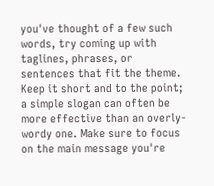you've thought of a few such words, try coming up with taglines, phrases, or sentences that fit the theme. Keep it short and to the point; a simple slogan can often be more effective than an overly-wordy one. Make sure to focus on the main message you're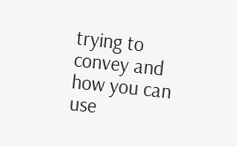trying to convey and how you can use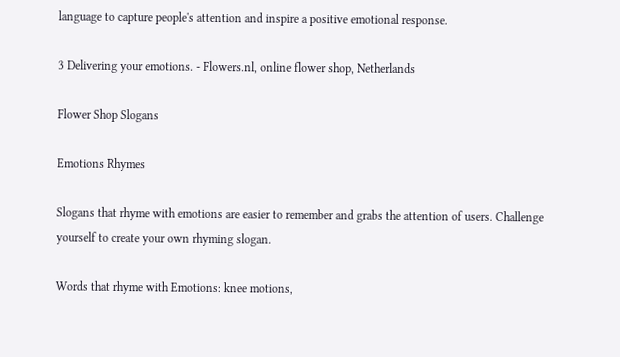language to capture people's attention and inspire a positive emotional response.

3 Delivering your emotions. - Flowers.nl, online flower shop, Netherlands

Flower Shop Slogans

Emotions Rhymes

Slogans that rhyme with emotions are easier to remember and grabs the attention of users. Challenge yourself to create your own rhyming slogan.

Words that rhyme with Emotions: knee motions,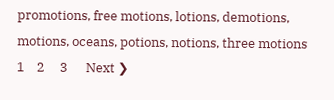promotions, free motions, lotions, demotions, motions, oceans, potions, notions, three motions
1    2     3      Next ❯